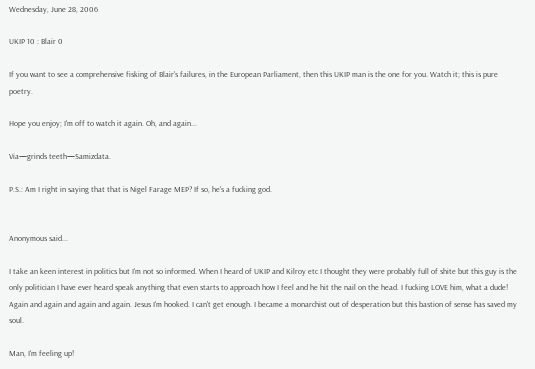Wednesday, June 28, 2006

UKIP 10 : Blair 0

If you want to see a comprehensive fisking of Blair's failures, in the European Parliament, then this UKIP man is the one for you. Watch it; this is pure poetry.

Hope you enjoy; I'm off to watch it again. Oh, and again...

Via—grinds teeth—Samizdata.

P.S.: Am I right in saying that that is Nigel Farage MEP? If so, he's a fucking god.


Anonymous said...

I take an keen interest in politics but I'm not so informed. When I heard of UKIP and Kilroy etc I thought they were probably full of shite but this guy is the only politician I have ever heard speak anything that even starts to approach how I feel and he hit the nail on the head. I fucking LOVE him, what a dude! Again and again and again and again. Jesus I'm hooked. I can't get enough. I became a monarchist out of desperation but this bastion of sense has saved my soul.

Man, I'm feeling up!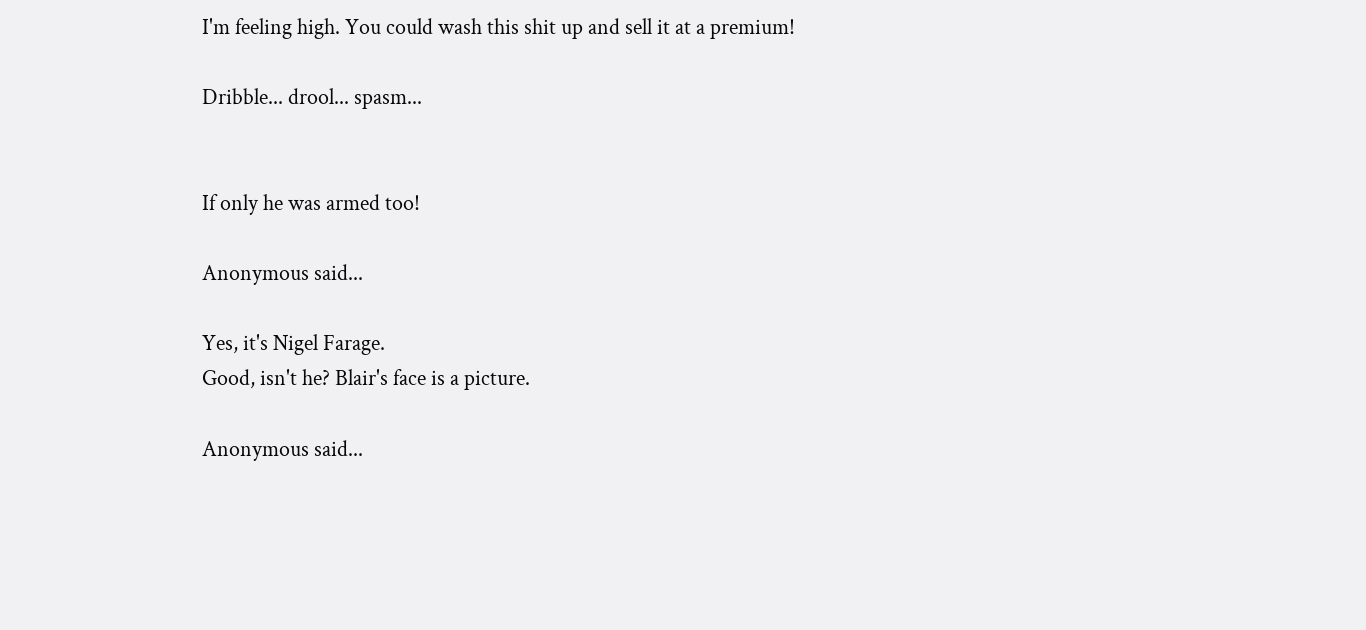I'm feeling high. You could wash this shit up and sell it at a premium!

Dribble... drool... spasm...


If only he was armed too!

Anonymous said...

Yes, it's Nigel Farage.
Good, isn't he? Blair's face is a picture.

Anonymous said...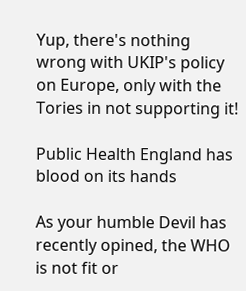Yup, there's nothing wrong with UKIP's policy on Europe, only with the Tories in not supporting it!

Public Health England has blood on its hands

As your humble Devil has recently opined, the WHO is not fit or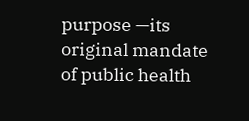purpose —its original mandate of public health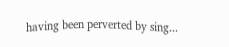having been perverted by sing...